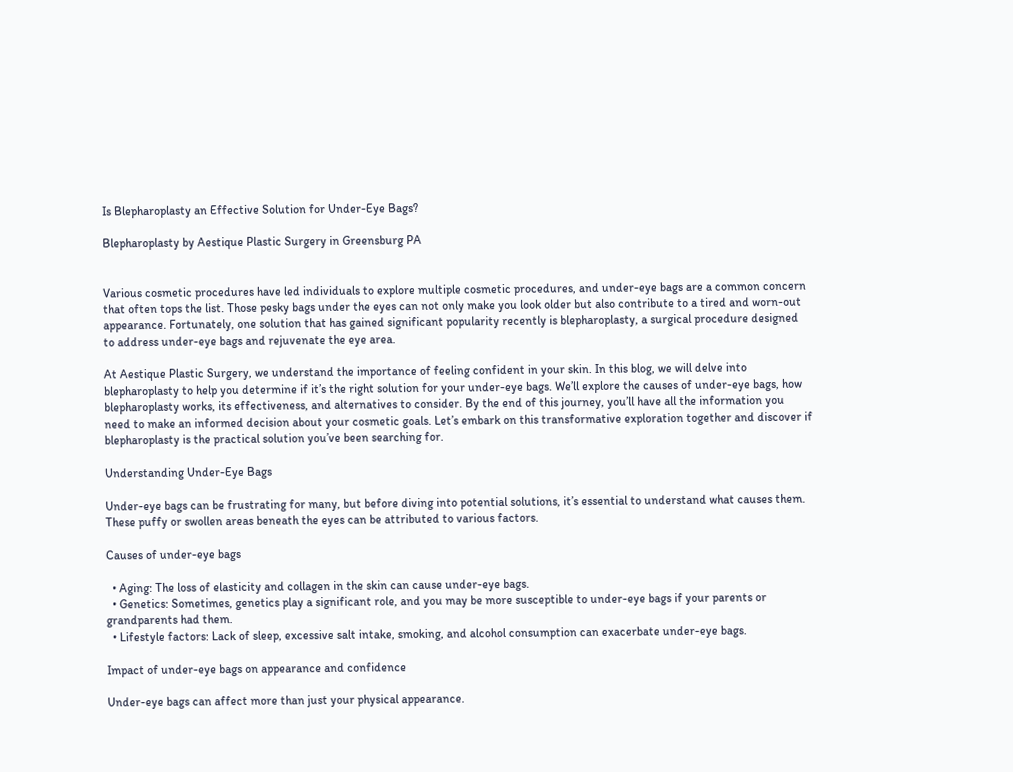Is Blepharoplasty an Effective Solution for Under-Eye Bags?

Blepharoplasty by Aestique Plastic Surgery in Greensburg PA


Various cosmetic procedures have led individuals to explore multiple cosmetic procedures, and under-eye bags are a common concern that often tops the list. Those pesky bags under the eyes can not only make you look older but also contribute to a tired and worn-out appearance. Fortunately, one solution that has gained significant popularity recently is blepharoplasty, a surgical procedure designed to address under-eye bags and rejuvenate the eye area.

At Aestique Plastic Surgery, we understand the importance of feeling confident in your skin. In this blog, we will delve into blepharoplasty to help you determine if it’s the right solution for your under-eye bags. We’ll explore the causes of under-eye bags, how blepharoplasty works, its effectiveness, and alternatives to consider. By the end of this journey, you’ll have all the information you need to make an informed decision about your cosmetic goals. Let’s embark on this transformative exploration together and discover if blepharoplasty is the practical solution you’ve been searching for.

Understanding Under-Eye Bags

Under-eye bags can be frustrating for many, but before diving into potential solutions, it’s essential to understand what causes them. These puffy or swollen areas beneath the eyes can be attributed to various factors.

Causes of under-eye bags

  • Aging: The loss of elasticity and collagen in the skin can cause under-eye bags.
  • Genetics: Sometimes, genetics play a significant role, and you may be more susceptible to under-eye bags if your parents or grandparents had them.
  • Lifestyle factors: Lack of sleep, excessive salt intake, smoking, and alcohol consumption can exacerbate under-eye bags.

Impact of under-eye bags on appearance and confidence

Under-eye bags can affect more than just your physical appearance.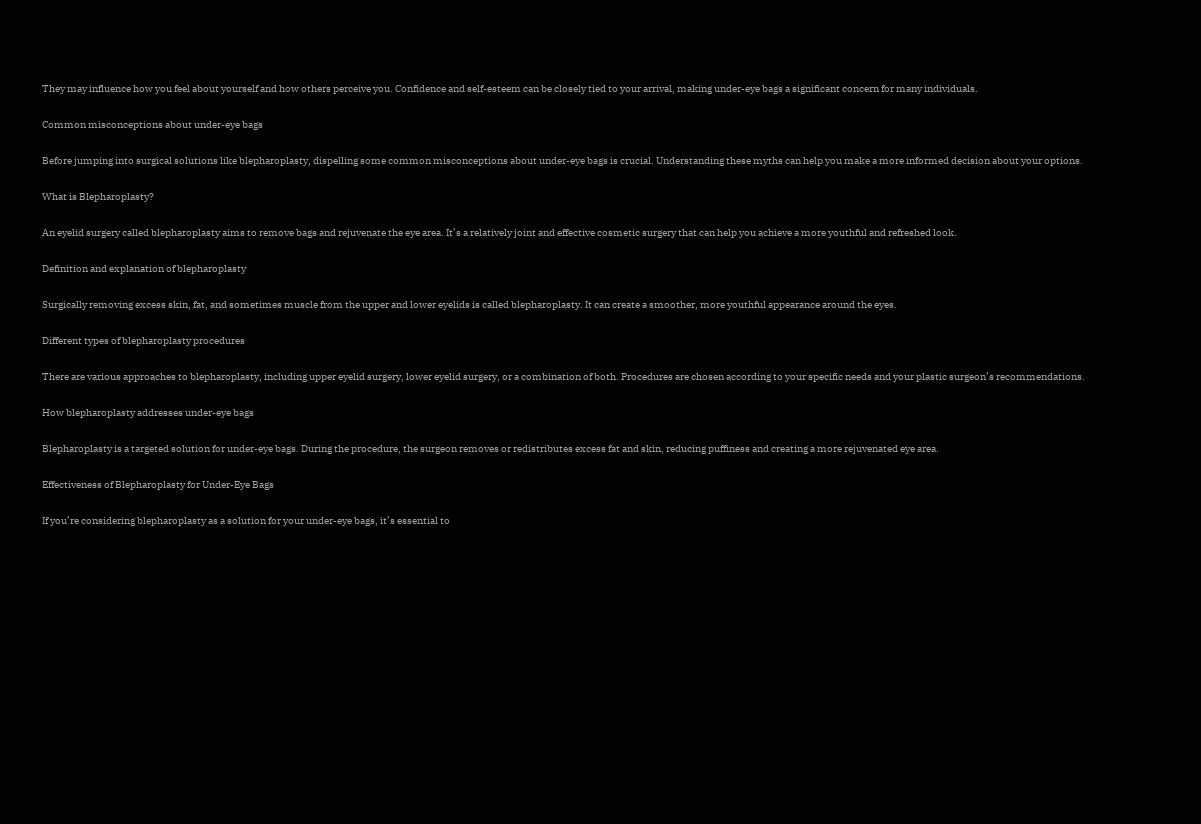They may influence how you feel about yourself and how others perceive you. Confidence and self-esteem can be closely tied to your arrival, making under-eye bags a significant concern for many individuals.

Common misconceptions about under-eye bags

Before jumping into surgical solutions like blepharoplasty, dispelling some common misconceptions about under-eye bags is crucial. Understanding these myths can help you make a more informed decision about your options.

What is Blepharoplasty?

An eyelid surgery called blepharoplasty aims to remove bags and rejuvenate the eye area. It’s a relatively joint and effective cosmetic surgery that can help you achieve a more youthful and refreshed look.

Definition and explanation of blepharoplasty

Surgically removing excess skin, fat, and sometimes muscle from the upper and lower eyelids is called blepharoplasty. It can create a smoother, more youthful appearance around the eyes.

Different types of blepharoplasty procedures

There are various approaches to blepharoplasty, including upper eyelid surgery, lower eyelid surgery, or a combination of both. Procedures are chosen according to your specific needs and your plastic surgeon’s recommendations.

How blepharoplasty addresses under-eye bags

Blepharoplasty is a targeted solution for under-eye bags. During the procedure, the surgeon removes or redistributes excess fat and skin, reducing puffiness and creating a more rejuvenated eye area.

Effectiveness of Blepharoplasty for Under-Eye Bags

If you’re considering blepharoplasty as a solution for your under-eye bags, it’s essential to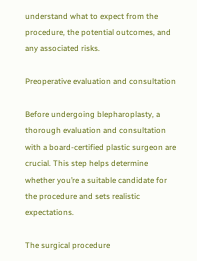understand what to expect from the procedure, the potential outcomes, and any associated risks.

Preoperative evaluation and consultation

Before undergoing blepharoplasty, a thorough evaluation and consultation with a board-certified plastic surgeon are crucial. This step helps determine whether you’re a suitable candidate for the procedure and sets realistic expectations.

The surgical procedure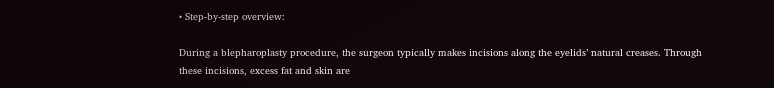• Step-by-step overview:

During a blepharoplasty procedure, the surgeon typically makes incisions along the eyelids’ natural creases. Through these incisions, excess fat and skin are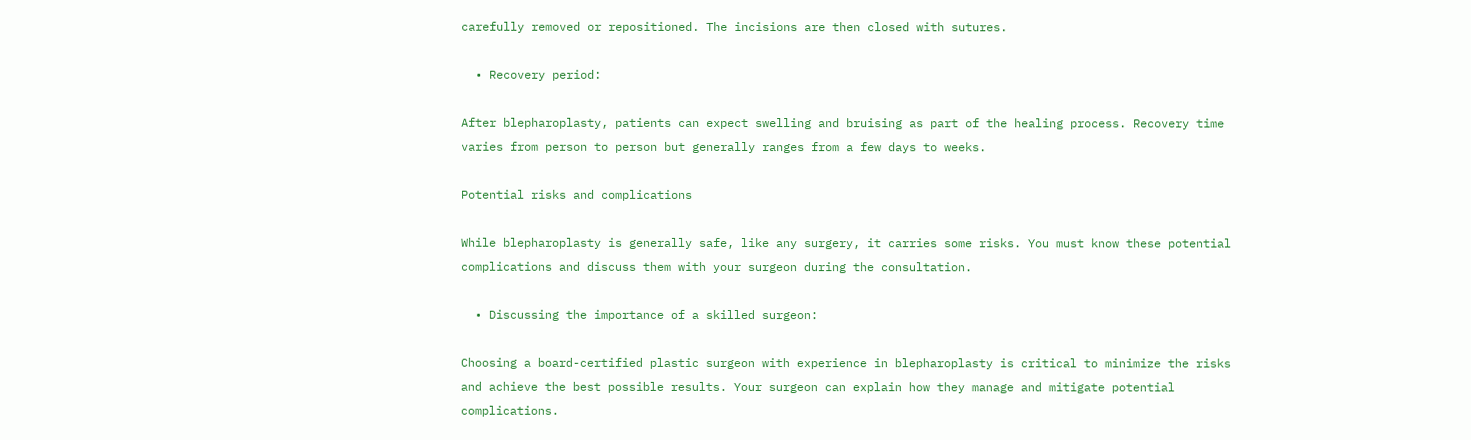carefully removed or repositioned. The incisions are then closed with sutures.

  • Recovery period:

After blepharoplasty, patients can expect swelling and bruising as part of the healing process. Recovery time varies from person to person but generally ranges from a few days to weeks.

Potential risks and complications

While blepharoplasty is generally safe, like any surgery, it carries some risks. You must know these potential complications and discuss them with your surgeon during the consultation.

  • Discussing the importance of a skilled surgeon:

Choosing a board-certified plastic surgeon with experience in blepharoplasty is critical to minimize the risks and achieve the best possible results. Your surgeon can explain how they manage and mitigate potential complications.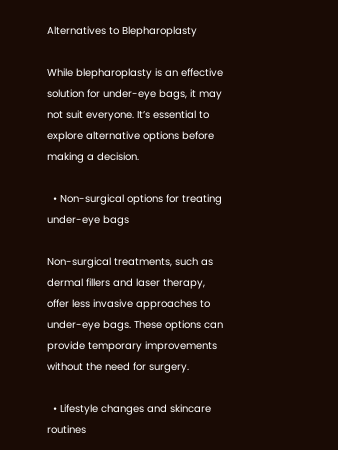Alternatives to Blepharoplasty

While blepharoplasty is an effective solution for under-eye bags, it may not suit everyone. It’s essential to explore alternative options before making a decision.

  • Non-surgical options for treating under-eye bags

Non-surgical treatments, such as dermal fillers and laser therapy, offer less invasive approaches to under-eye bags. These options can provide temporary improvements without the need for surgery.

  • Lifestyle changes and skincare routines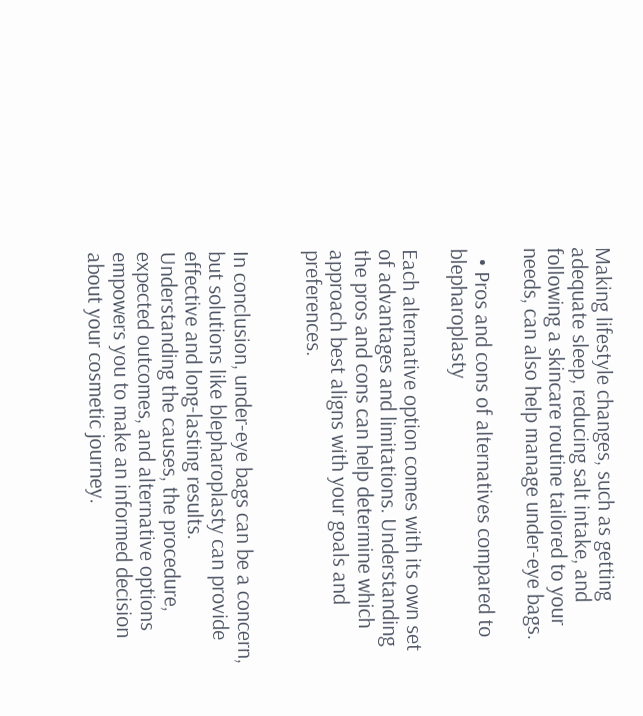Making lifestyle changes, such as getting adequate sleep, reducing salt intake, and following a skincare routine tailored to your needs, can also help manage under-eye bags.

  • Pros and cons of alternatives compared to blepharoplasty

Each alternative option comes with its own set of advantages and limitations. Understanding the pros and cons can help determine which approach best aligns with your goals and preferences.


In conclusion, under-eye bags can be a concern, but solutions like blepharoplasty can provide effective and long-lasting results. Understanding the causes, the procedure, expected outcomes, and alternative options empowers you to make an informed decision about your cosmetic journey.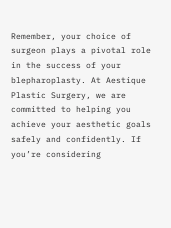Remember, your choice of surgeon plays a pivotal role in the success of your blepharoplasty. At Aestique Plastic Surgery, we are committed to helping you achieve your aesthetic goals safely and confidently. If you’re considering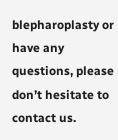blepharoplasty or have any questions, please don’t hesitate to contact us.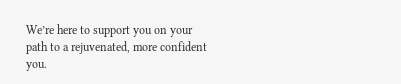We’re here to support you on your path to a rejuvenated, more confident you.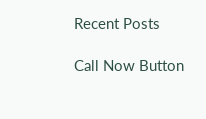Recent Posts

Call Now Button